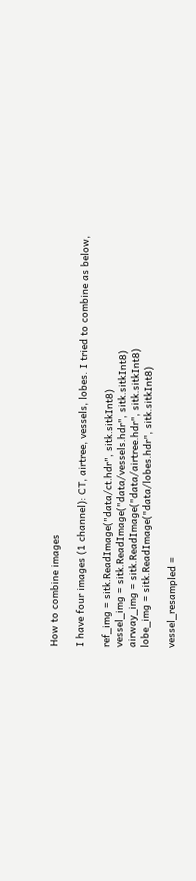How to combine images

I have four images (1 channel): CT, airtree, vessels, lobes. I tried to combine as below,

ref_img = sitk.ReadImage("data/ct.hdr", sitk.sitkInt8)
vessel_img = sitk.ReadImage("data/vessels.hdr", sitk.sitkInt8)
airway_img = sitk.ReadImage("data/airtree.hdr", sitk.sitkInt8)
lobe_img = sitk.ReadImage("data/lobes.hdr", sitk.sitkInt8)

vessel_resampled =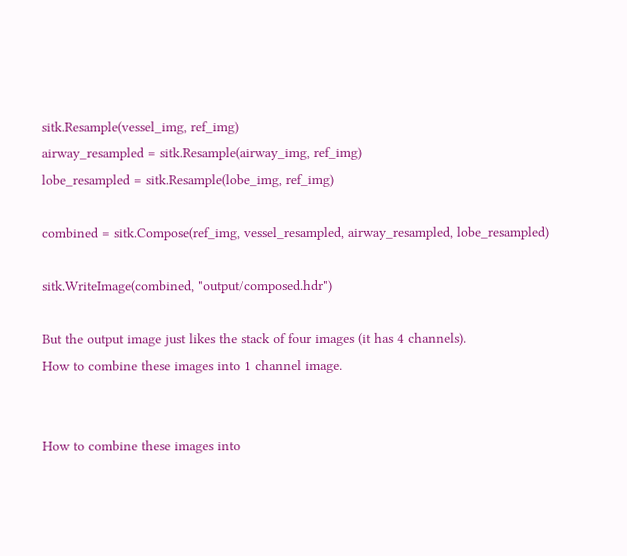sitk.Resample(vessel_img, ref_img)
airway_resampled = sitk.Resample(airway_img, ref_img)
lobe_resampled = sitk.Resample(lobe_img, ref_img)

combined = sitk.Compose(ref_img, vessel_resampled, airway_resampled, lobe_resampled)

sitk.WriteImage(combined, "output/composed.hdr")

But the output image just likes the stack of four images (it has 4 channels).
How to combine these images into 1 channel image.


How to combine these images into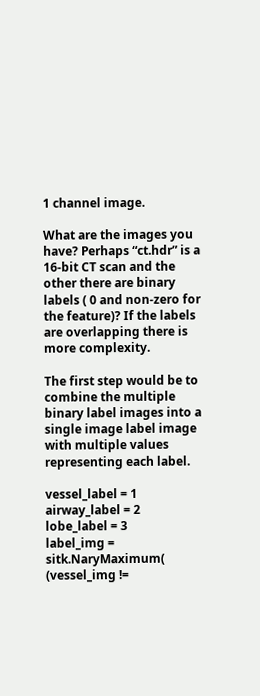1 channel image.

What are the images you have? Perhaps “ct.hdr” is a 16-bit CT scan and the other there are binary labels ( 0 and non-zero for the feature)? If the labels are overlapping there is more complexity.

The first step would be to combine the multiple binary label images into a single image label image with multiple values representing each label.

vessel_label = 1
airway_label = 2
lobe_label = 3
label_img = sitk.NaryMaximum( (vessel_img !=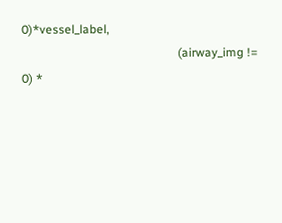0)*vessel_label,
                                                    (airway_img != 0) *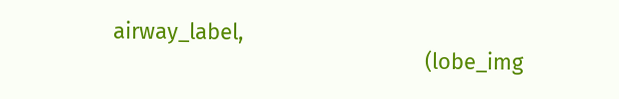airway_label,
                                                    (lobe_img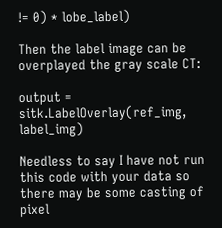!= 0) * lobe_label)

Then the label image can be overplayed the gray scale CT:

output = sitk.LabelOverlay(ref_img, label_img)

Needless to say I have not run this code with your data so there may be some casting of pixel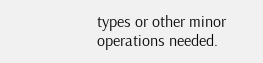types or other minor operations needed.